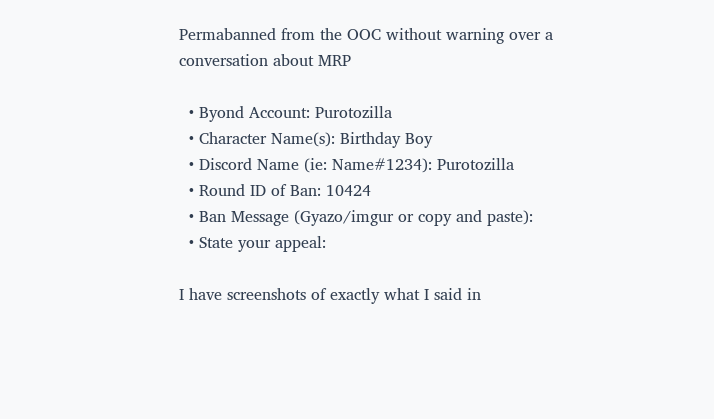Permabanned from the OOC without warning over a conversation about MRP

  • Byond Account: Purotozilla
  • Character Name(s): Birthday Boy
  • Discord Name (ie: Name#1234): Purotozilla
  • Round ID of Ban: 10424
  • Ban Message (Gyazo/imgur or copy and paste):
  • State your appeal:

I have screenshots of exactly what I said in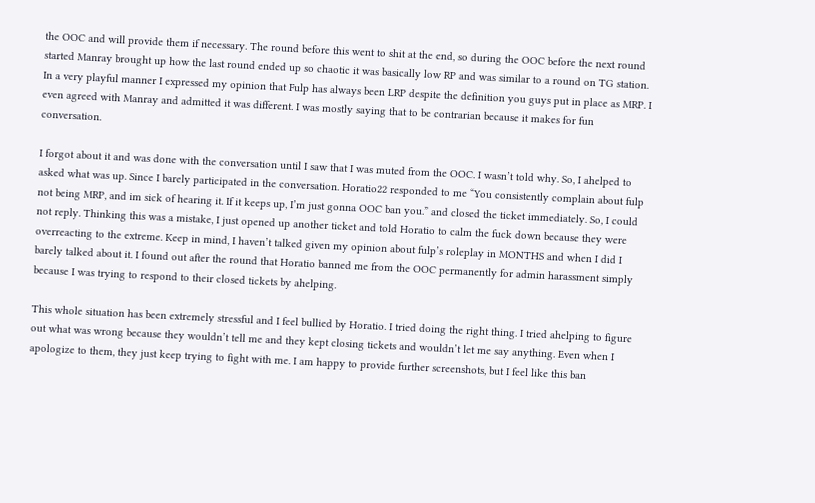the OOC and will provide them if necessary. The round before this went to shit at the end, so during the OOC before the next round started Manray brought up how the last round ended up so chaotic it was basically low RP and was similar to a round on TG station. In a very playful manner I expressed my opinion that Fulp has always been LRP despite the definition you guys put in place as MRP. I even agreed with Manray and admitted it was different. I was mostly saying that to be contrarian because it makes for fun conversation.

I forgot about it and was done with the conversation until I saw that I was muted from the OOC. I wasn’t told why. So, I ahelped to asked what was up. Since I barely participated in the conversation. Horatio22 responded to me “You consistently complain about fulp not being MRP, and im sick of hearing it. If it keeps up, I’m just gonna OOC ban you.” and closed the ticket immediately. So, I could not reply. Thinking this was a mistake, I just opened up another ticket and told Horatio to calm the fuck down because they were overreacting to the extreme. Keep in mind, I haven’t talked given my opinion about fulp’s roleplay in MONTHS and when I did I barely talked about it. I found out after the round that Horatio banned me from the OOC permanently for admin harassment simply because I was trying to respond to their closed tickets by ahelping.

This whole situation has been extremely stressful and I feel bullied by Horatio. I tried doing the right thing. I tried ahelping to figure out what was wrong because they wouldn’t tell me and they kept closing tickets and wouldn’t let me say anything. Even when I apologize to them, they just keep trying to fight with me. I am happy to provide further screenshots, but I feel like this ban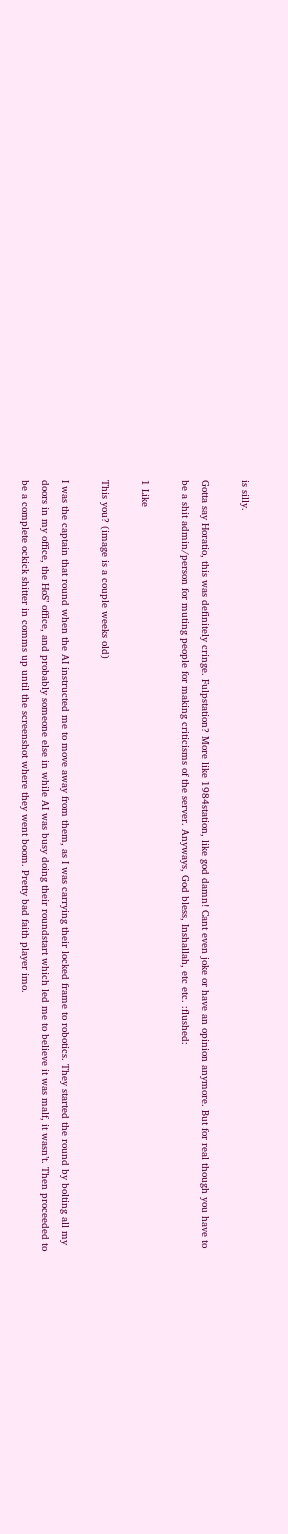is silly.

Gotta say Horatio, this was definitely cringe. Fulpstation? More like 1984station, like god damn! Cant even joke or have an opinion anymore. But for real though you have to be a shit admin/person for muting people for making criticisms of the server. Anyways, God bless, Inshallah, etc etc. :flushed:

1 Like

This you? (image is a couple weeks old)

I was the captain that round when the AI instructed me to move away from them, as I was carrying their locked frame to robotics. They started the round by bolting all my doors in my office, the HoS’ office, and probably someone else in while AI was busy doing their roundstart which led me to believe it was malf, it wasn’t. Then proceeded to be a complete ockick shitter in comms up until the screenshot where they went boom. Pretty bad faith player imo.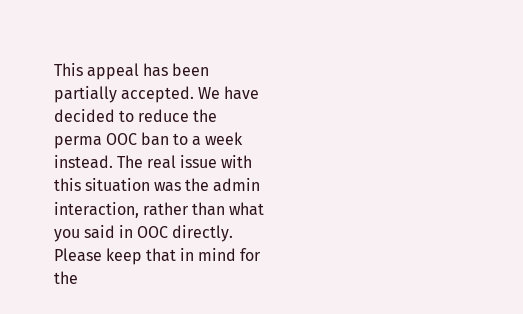This appeal has been partially accepted. We have decided to reduce the perma OOC ban to a week instead. The real issue with this situation was the admin interaction, rather than what you said in OOC directly. Please keep that in mind for the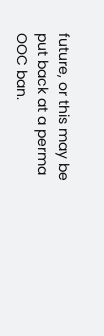future, or this may be put back at a perma OOC ban.